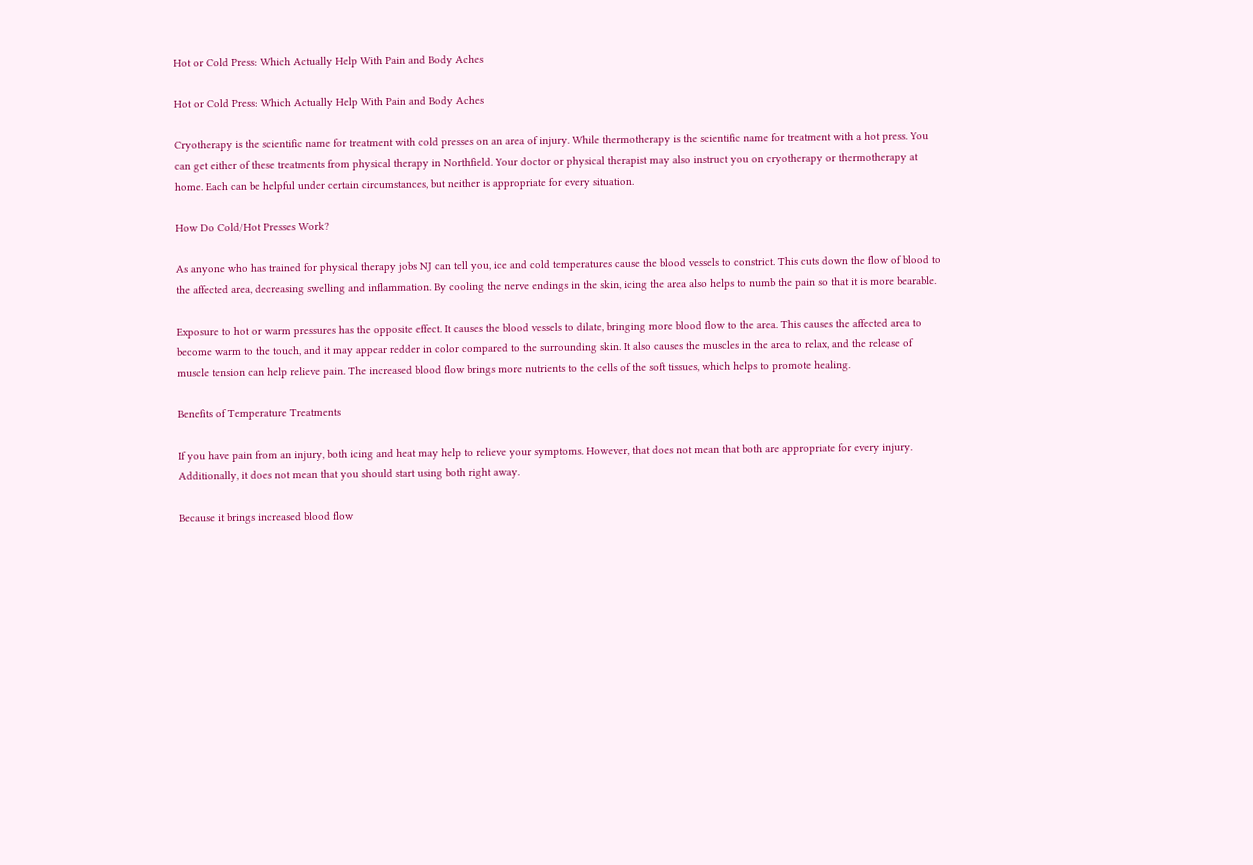Hot or Cold Press: Which Actually Help With Pain and Body Aches

Hot or Cold Press: Which Actually Help With Pain and Body Aches

Cryotherapy is the scientific name for treatment with cold presses on an area of injury. While thermotherapy is the scientific name for treatment with a hot press. You can get either of these treatments from physical therapy in Northfield. Your doctor or physical therapist may also instruct you on cryotherapy or thermotherapy at home. Each can be helpful under certain circumstances, but neither is appropriate for every situation.

How Do Cold/Hot Presses Work?

As anyone who has trained for physical therapy jobs NJ can tell you, ice and cold temperatures cause the blood vessels to constrict. This cuts down the flow of blood to the affected area, decreasing swelling and inflammation. By cooling the nerve endings in the skin, icing the area also helps to numb the pain so that it is more bearable.

Exposure to hot or warm pressures has the opposite effect. It causes the blood vessels to dilate, bringing more blood flow to the area. This causes the affected area to become warm to the touch, and it may appear redder in color compared to the surrounding skin. It also causes the muscles in the area to relax, and the release of muscle tension can help relieve pain. The increased blood flow brings more nutrients to the cells of the soft tissues, which helps to promote healing.

Benefits of Temperature Treatments

If you have pain from an injury, both icing and heat may help to relieve your symptoms. However, that does not mean that both are appropriate for every injury. Additionally, it does not mean that you should start using both right away.

Because it brings increased blood flow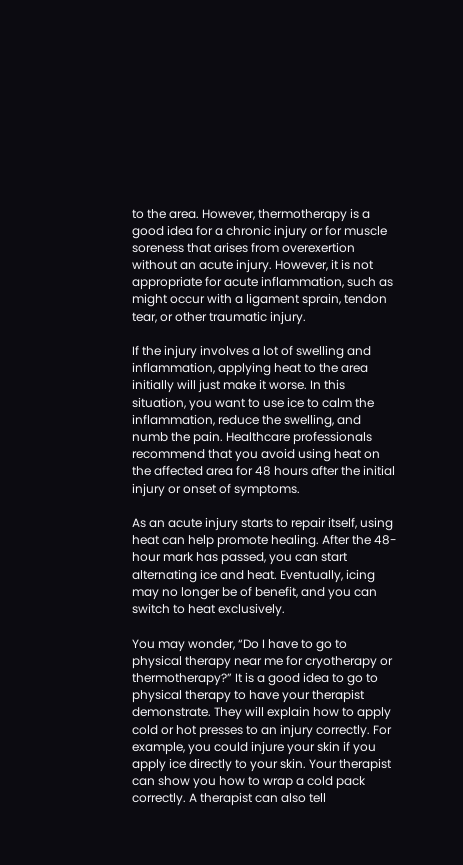to the area. However, thermotherapy is a good idea for a chronic injury or for muscle soreness that arises from overexertion without an acute injury. However, it is not appropriate for acute inflammation, such as might occur with a ligament sprain, tendon tear, or other traumatic injury.

If the injury involves a lot of swelling and inflammation, applying heat to the area initially will just make it worse. In this situation, you want to use ice to calm the inflammation, reduce the swelling, and numb the pain. Healthcare professionals recommend that you avoid using heat on the affected area for 48 hours after the initial injury or onset of symptoms.

As an acute injury starts to repair itself, using heat can help promote healing. After the 48-hour mark has passed, you can start alternating ice and heat. Eventually, icing may no longer be of benefit, and you can switch to heat exclusively.

You may wonder, “Do I have to go to physical therapy near me for cryotherapy or thermotherapy?” It is a good idea to go to physical therapy to have your therapist demonstrate. They will explain how to apply cold or hot presses to an injury correctly. For example, you could injure your skin if you apply ice directly to your skin. Your therapist can show you how to wrap a cold pack correctly. A therapist can also tell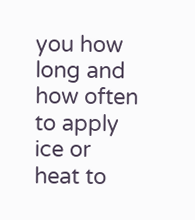you how long and how often to apply ice or heat to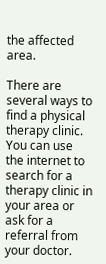the affected area.

There are several ways to find a physical therapy clinic. You can use the internet to search for a therapy clinic in your area or ask for a referral from your doctor.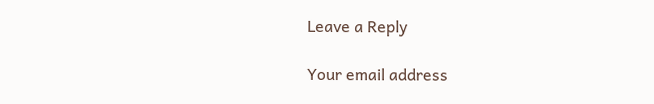Leave a Reply

Your email address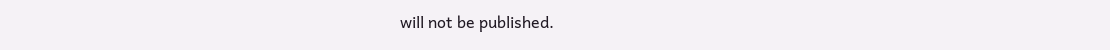will not be published.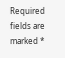Required fields are marked *